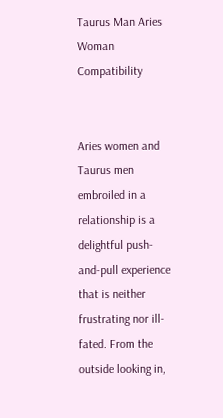Taurus Man Aries Woman Compatibility


Aries women and Taurus men embroiled in a relationship is a delightful push-and-pull experience that is neither frustrating nor ill-fated. From the outside looking in,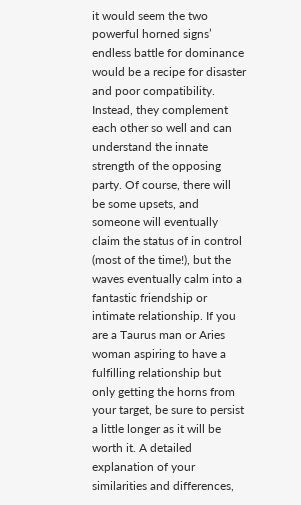it would seem the two powerful horned signs’ endless battle for dominance would be a recipe for disaster and poor compatibility. Instead, they complement each other so well and can understand the innate strength of the opposing party. Of course, there will be some upsets, and someone will eventually claim the status of in control (most of the time!), but the waves eventually calm into a fantastic friendship or intimate relationship. If you are a Taurus man or Aries woman aspiring to have a fulfilling relationship but only getting the horns from your target, be sure to persist a little longer as it will be worth it. A detailed explanation of your similarities and differences,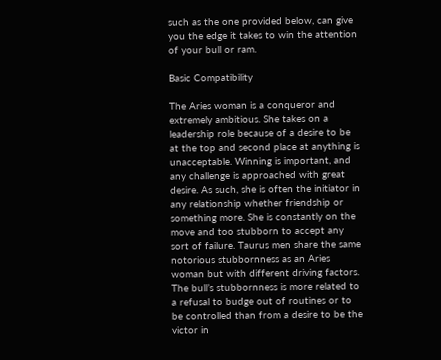such as the one provided below, can give you the edge it takes to win the attention of your bull or ram.

Basic Compatibility

The Aries woman is a conqueror and extremely ambitious. She takes on a leadership role because of a desire to be at the top and second place at anything is unacceptable. Winning is important, and any challenge is approached with great desire. As such, she is often the initiator in any relationship whether friendship or something more. She is constantly on the move and too stubborn to accept any sort of failure. Taurus men share the same notorious stubbornness as an Aries woman but with different driving factors. The bull’s stubbornness is more related to a refusal to budge out of routines or to be controlled than from a desire to be the victor in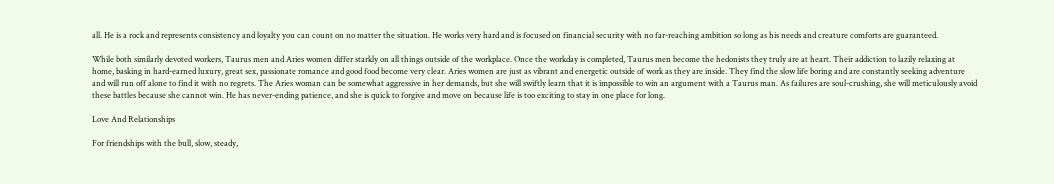all. He is a rock and represents consistency and loyalty you can count on no matter the situation. He works very hard and is focused on financial security with no far-reaching ambition so long as his needs and creature comforts are guaranteed.

While both similarly devoted workers, Taurus men and Aries women differ starkly on all things outside of the workplace. Once the workday is completed, Taurus men become the hedonists they truly are at heart. Their addiction to lazily relaxing at home, basking in hard-earned luxury, great sex, passionate romance and good food become very clear. Aries women are just as vibrant and energetic outside of work as they are inside. They find the slow life boring and are constantly seeking adventure and will run off alone to find it with no regrets. The Aries woman can be somewhat aggressive in her demands, but she will swiftly learn that it is impossible to win an argument with a Taurus man. As failures are soul-crushing, she will meticulously avoid these battles because she cannot win. He has never-ending patience, and she is quick to forgive and move on because life is too exciting to stay in one place for long.

Love And Relationships

For friendships with the bull, slow, steady,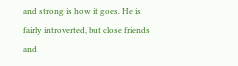and strong is how it goes. He is fairly introverted, but close friends and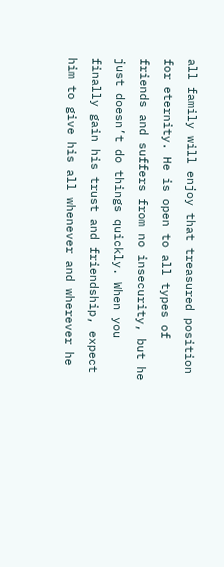all family will enjoy that treasured position for eternity. He is open to all types of friends and suffers from no insecurity, but he just doesn’t do things quickly. When you finally gain his trust and friendship, expect him to give his all whenever and wherever he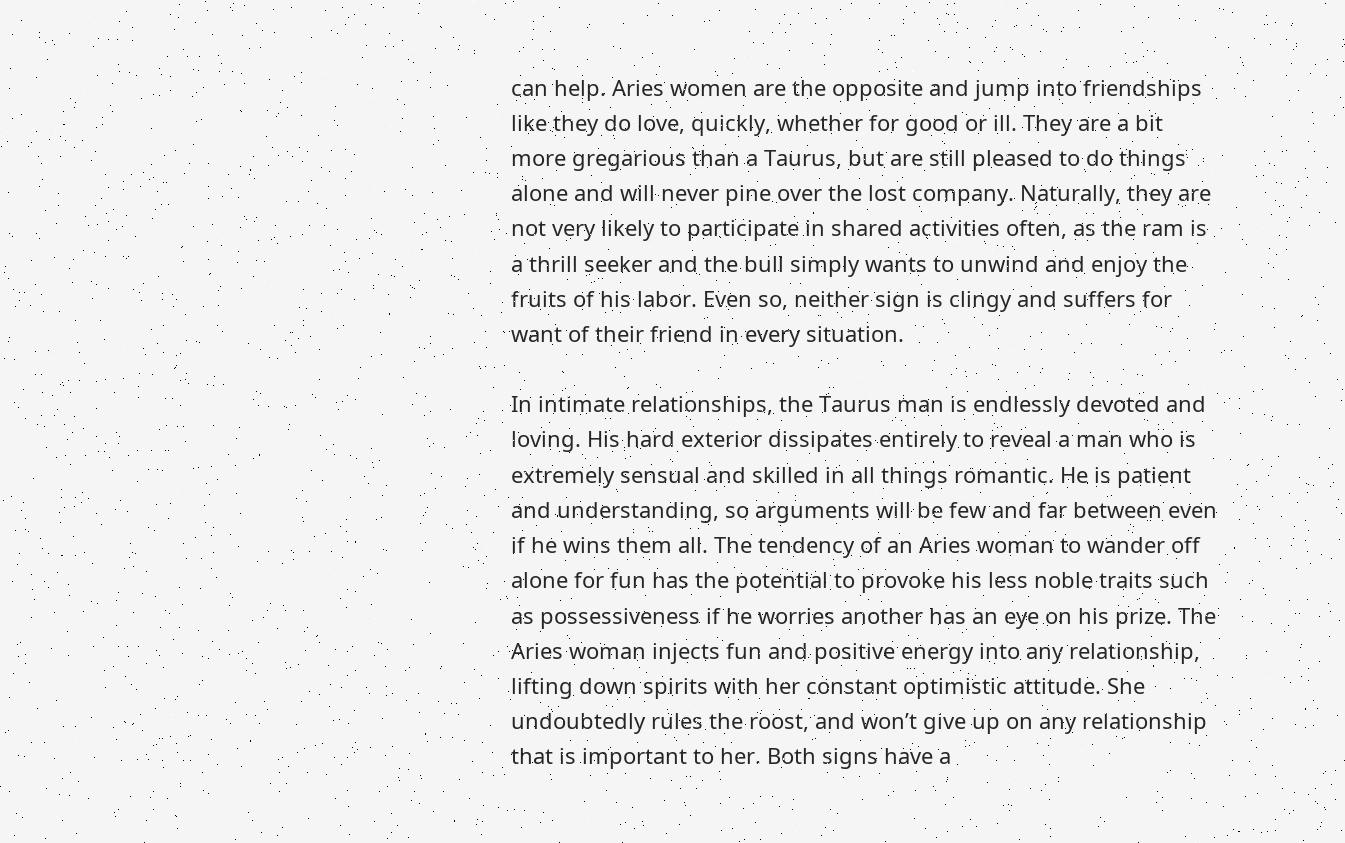can help. Aries women are the opposite and jump into friendships like they do love, quickly, whether for good or ill. They are a bit more gregarious than a Taurus, but are still pleased to do things alone and will never pine over the lost company. Naturally, they are not very likely to participate in shared activities often, as the ram is a thrill seeker and the bull simply wants to unwind and enjoy the fruits of his labor. Even so, neither sign is clingy and suffers for want of their friend in every situation.

In intimate relationships, the Taurus man is endlessly devoted and loving. His hard exterior dissipates entirely to reveal a man who is extremely sensual and skilled in all things romantic. He is patient and understanding, so arguments will be few and far between even if he wins them all. The tendency of an Aries woman to wander off alone for fun has the potential to provoke his less noble traits such as possessiveness if he worries another has an eye on his prize. The Aries woman injects fun and positive energy into any relationship, lifting down spirits with her constant optimistic attitude. She undoubtedly rules the roost, and won’t give up on any relationship that is important to her. Both signs have a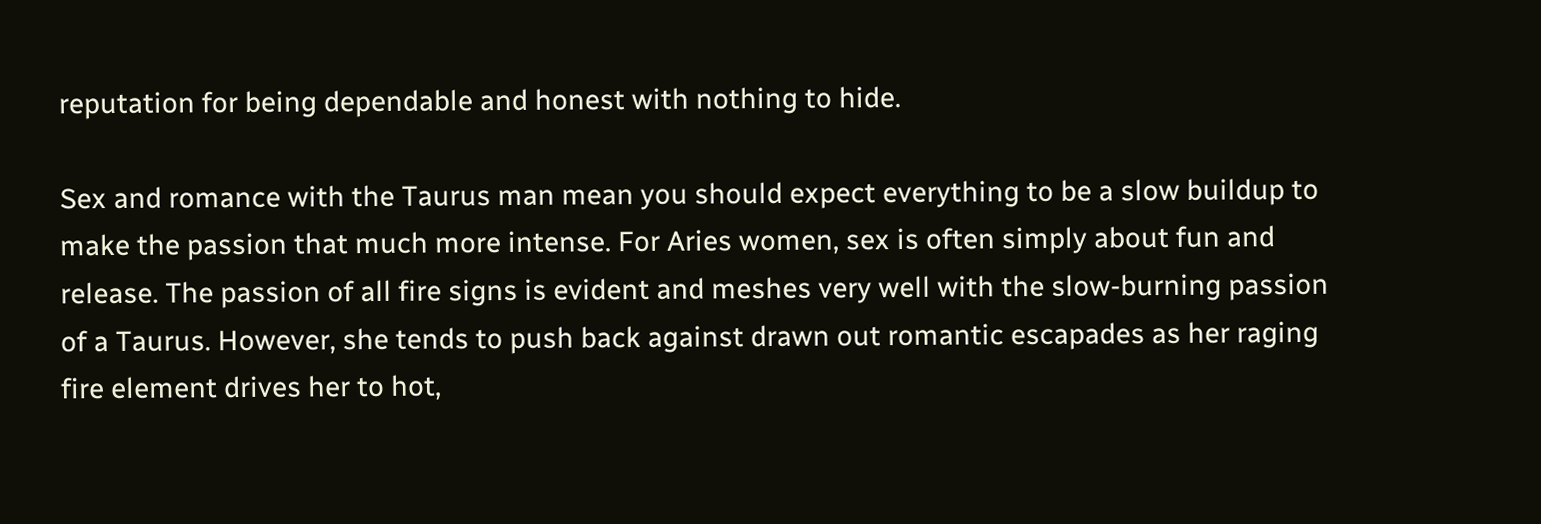reputation for being dependable and honest with nothing to hide.

Sex and romance with the Taurus man mean you should expect everything to be a slow buildup to make the passion that much more intense. For Aries women, sex is often simply about fun and release. The passion of all fire signs is evident and meshes very well with the slow-burning passion of a Taurus. However, she tends to push back against drawn out romantic escapades as her raging fire element drives her to hot,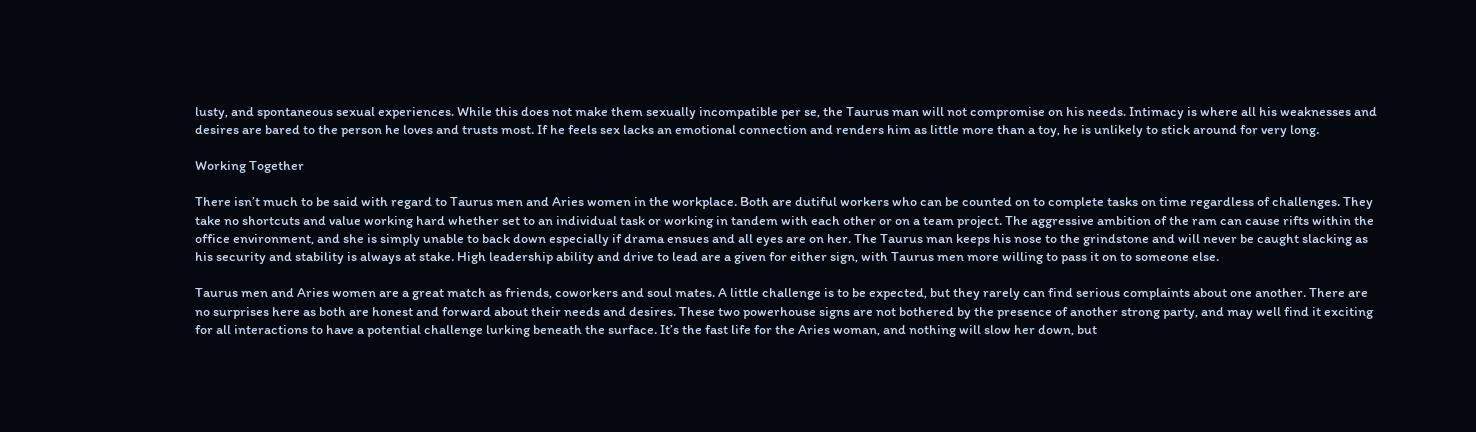lusty, and spontaneous sexual experiences. While this does not make them sexually incompatible per se, the Taurus man will not compromise on his needs. Intimacy is where all his weaknesses and desires are bared to the person he loves and trusts most. If he feels sex lacks an emotional connection and renders him as little more than a toy, he is unlikely to stick around for very long.

Working Together

There isn’t much to be said with regard to Taurus men and Aries women in the workplace. Both are dutiful workers who can be counted on to complete tasks on time regardless of challenges. They take no shortcuts and value working hard whether set to an individual task or working in tandem with each other or on a team project. The aggressive ambition of the ram can cause rifts within the office environment, and she is simply unable to back down especially if drama ensues and all eyes are on her. The Taurus man keeps his nose to the grindstone and will never be caught slacking as his security and stability is always at stake. High leadership ability and drive to lead are a given for either sign, with Taurus men more willing to pass it on to someone else.

Taurus men and Aries women are a great match as friends, coworkers and soul mates. A little challenge is to be expected, but they rarely can find serious complaints about one another. There are no surprises here as both are honest and forward about their needs and desires. These two powerhouse signs are not bothered by the presence of another strong party, and may well find it exciting for all interactions to have a potential challenge lurking beneath the surface. It’s the fast life for the Aries woman, and nothing will slow her down, but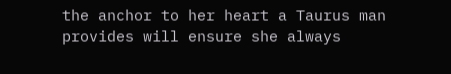the anchor to her heart a Taurus man provides will ensure she always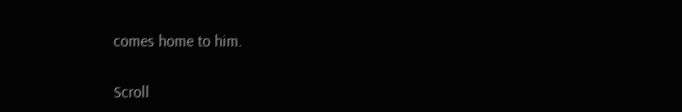comes home to him.

Scroll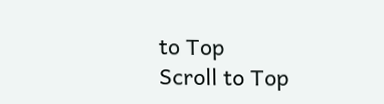to Top
Scroll to Top